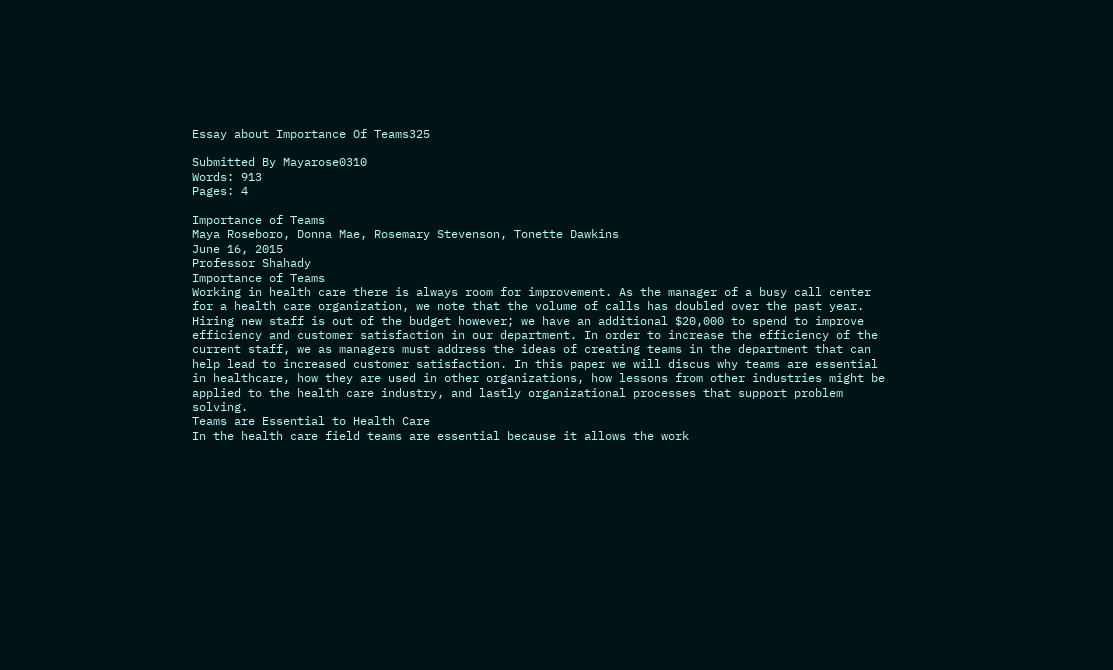Essay about Importance Of Teams325

Submitted By Mayarose0310
Words: 913
Pages: 4

Importance of Teams
Maya Roseboro, Donna Mae, Rosemary Stevenson, Tonette Dawkins
June 16, 2015
Professor Shahady
Importance of Teams
Working in health care there is always room for improvement. As the manager of a busy call center for a health care organization, we note that the volume of calls has doubled over the past year. Hiring new staff is out of the budget however; we have an additional $20,000 to spend to improve efficiency and customer satisfaction in our department. In order to increase the efficiency of the current staff, we as managers must address the ideas of creating teams in the department that can help lead to increased customer satisfaction. In this paper we will discus why teams are essential in healthcare, how they are used in other organizations, how lessons from other industries might be applied to the health care industry, and lastly organizational processes that support problem solving.
Teams are Essential to Health Care
In the health care field teams are essential because it allows the work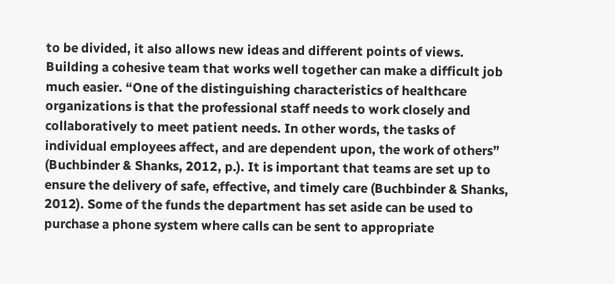to be divided, it also allows new ideas and different points of views. Building a cohesive team that works well together can make a difficult job much easier. “One of the distinguishing characteristics of healthcare organizations is that the professional staff needs to work closely and collaboratively to meet patient needs. In other words, the tasks of individual employees affect, and are dependent upon, the work of others” (Buchbinder & Shanks, 2012, p.). It is important that teams are set up to ensure the delivery of safe, effective, and timely care (Buchbinder & Shanks, 2012). Some of the funds the department has set aside can be used to purchase a phone system where calls can be sent to appropriate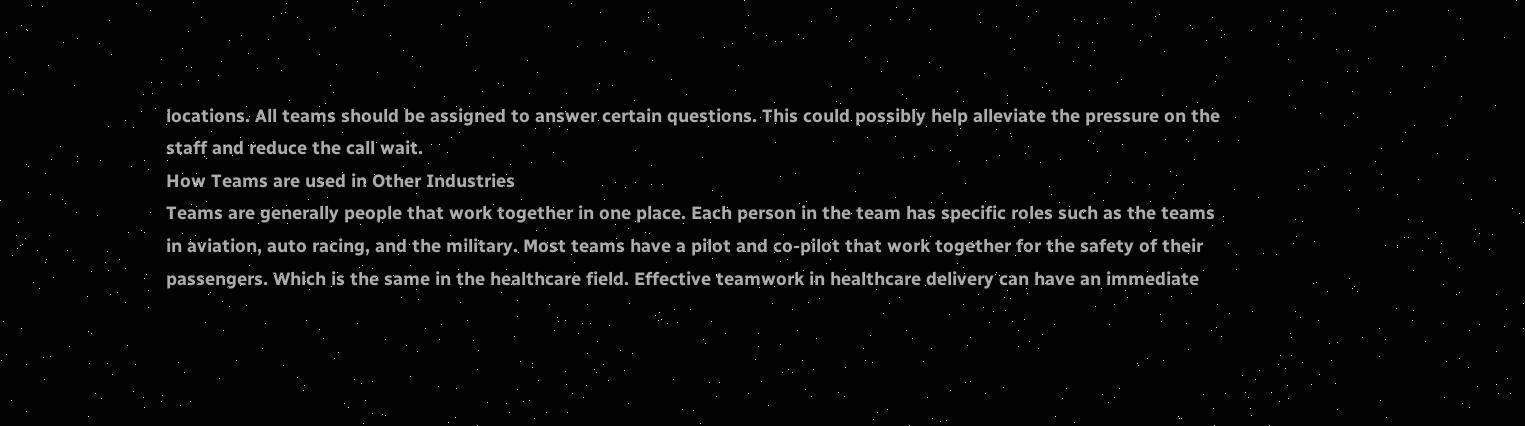locations. All teams should be assigned to answer certain questions. This could possibly help alleviate the pressure on the staff and reduce the call wait.
How Teams are used in Other Industries
Teams are generally people that work together in one place. Each person in the team has specific roles such as the teams in aviation, auto racing, and the military. Most teams have a pilot and co-pilot that work together for the safety of their passengers. Which is the same in the healthcare field. Effective teamwork in healthcare delivery can have an immediate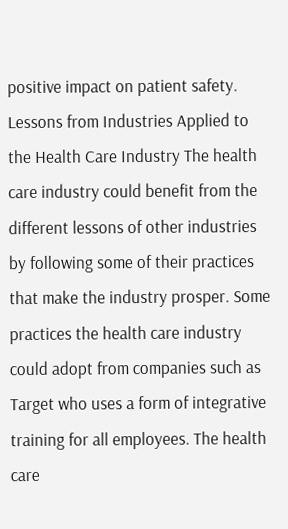positive impact on patient safety.
Lessons from Industries Applied to the Health Care Industry The health care industry could benefit from the different lessons of other industries by following some of their practices that make the industry prosper. Some practices the health care industry could adopt from companies such as Target who uses a form of integrative training for all employees. The health care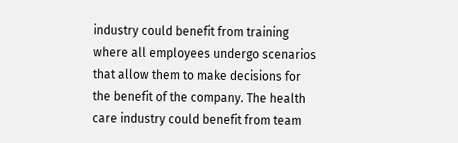industry could benefit from training where all employees undergo scenarios that allow them to make decisions for the benefit of the company. The health care industry could benefit from team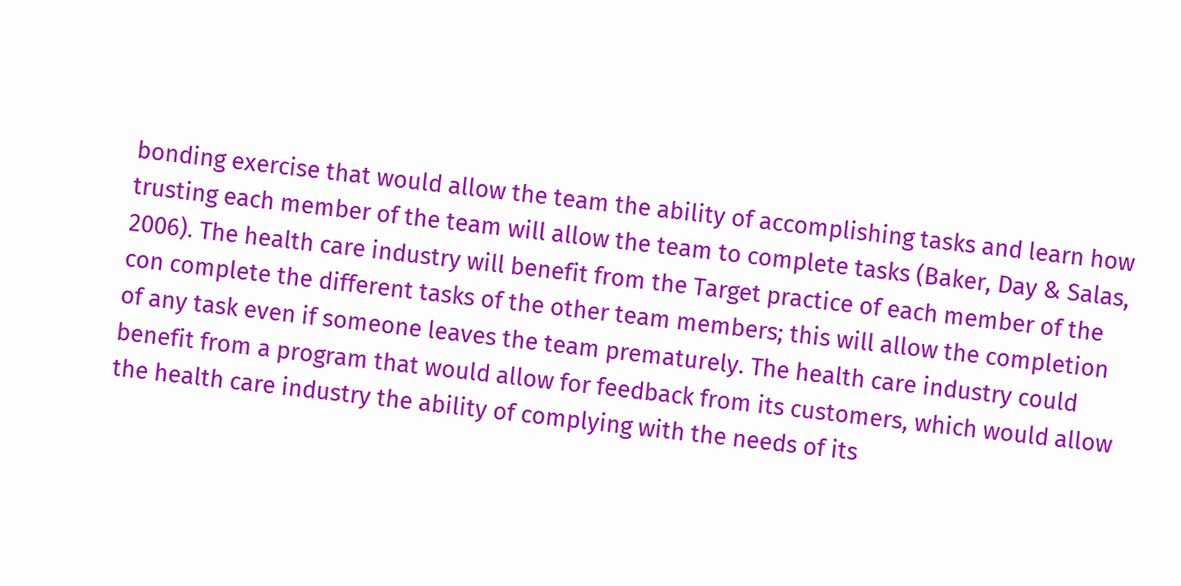bonding exercise that would allow the team the ability of accomplishing tasks and learn how trusting each member of the team will allow the team to complete tasks (Baker, Day & Salas, 2006). The health care industry will benefit from the Target practice of each member of the con complete the different tasks of the other team members; this will allow the completion of any task even if someone leaves the team prematurely. The health care industry could benefit from a program that would allow for feedback from its customers, which would allow the health care industry the ability of complying with the needs of its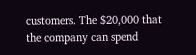customers. The $20,000 that the company can spend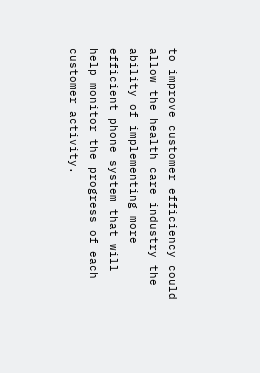to improve customer efficiency could allow the health care industry the ability of implementing more efficient phone system that will help monitor the progress of each customer activity.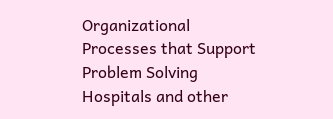Organizational Processes that Support Problem Solving
Hospitals and other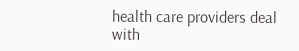health care providers deal with